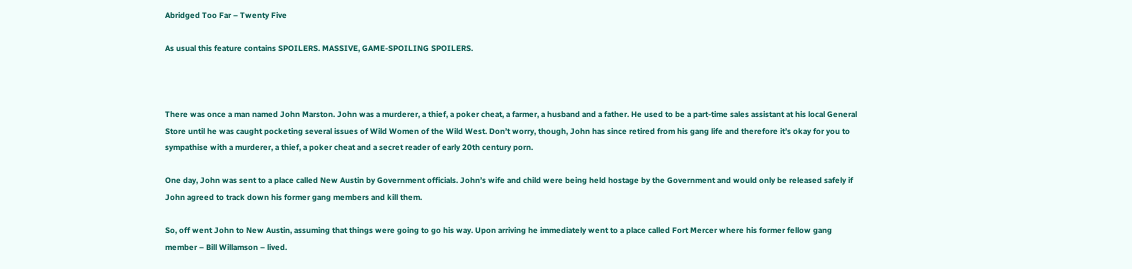Abridged Too Far – Twenty Five

As usual this feature contains SPOILERS. MASSIVE, GAME-SPOILING SPOILERS.



There was once a man named John Marston. John was a murderer, a thief, a poker cheat, a farmer, a husband and a father. He used to be a part-time sales assistant at his local General Store until he was caught pocketing several issues of Wild Women of the Wild West. Don’t worry, though, John has since retired from his gang life and therefore it’s okay for you to sympathise with a murderer, a thief, a poker cheat and a secret reader of early 20th century porn.

One day, John was sent to a place called New Austin by Government officials. John’s wife and child were being held hostage by the Government and would only be released safely if John agreed to track down his former gang members and kill them.

So, off went John to New Austin, assuming that things were going to go his way. Upon arriving he immediately went to a place called Fort Mercer where his former fellow gang member – Bill Willamson – lived.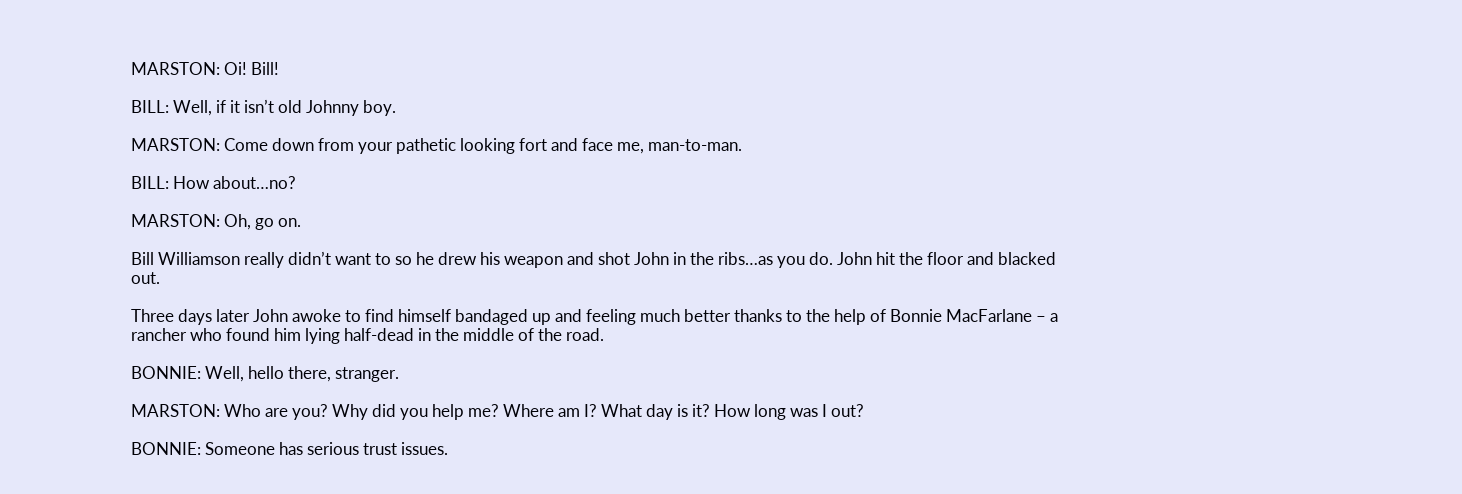MARSTON: Oi! Bill!

BILL: Well, if it isn’t old Johnny boy.

MARSTON: Come down from your pathetic looking fort and face me, man-to-man.

BILL: How about…no?

MARSTON: Oh, go on.

Bill Williamson really didn’t want to so he drew his weapon and shot John in the ribs…as you do. John hit the floor and blacked out.

Three days later John awoke to find himself bandaged up and feeling much better thanks to the help of Bonnie MacFarlane – a rancher who found him lying half-dead in the middle of the road.

BONNIE: Well, hello there, stranger.

MARSTON: Who are you? Why did you help me? Where am I? What day is it? How long was I out?

BONNIE: Someone has serious trust issues.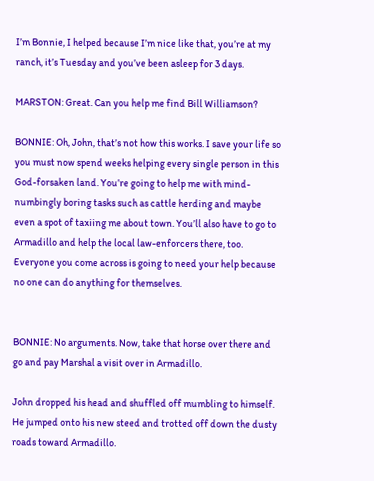I’m Bonnie, I helped because I’m nice like that, you’re at my ranch, it’s Tuesday and you’ve been asleep for 3 days.

MARSTON: Great. Can you help me find Bill Williamson?

BONNIE: Oh, John, that’s not how this works. I save your life so you must now spend weeks helping every single person in this God-forsaken land. You’re going to help me with mind-numbingly boring tasks such as cattle herding and maybe even a spot of taxiing me about town. You’ll also have to go to Armadillo and help the local law-enforcers there, too. Everyone you come across is going to need your help because no one can do anything for themselves.


BONNIE: No arguments. Now, take that horse over there and go and pay Marshal a visit over in Armadillo.

John dropped his head and shuffled off mumbling to himself. He jumped onto his new steed and trotted off down the dusty roads toward Armadillo.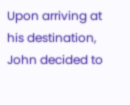Upon arriving at his destination, John decided to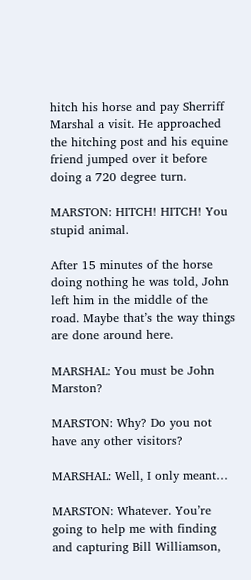hitch his horse and pay Sherriff Marshal a visit. He approached the hitching post and his equine friend jumped over it before doing a 720 degree turn.

MARSTON: HITCH! HITCH! You stupid animal.

After 15 minutes of the horse doing nothing he was told, John left him in the middle of the road. Maybe that’s the way things are done around here.

MARSHAL: You must be John Marston?

MARSTON: Why? Do you not have any other visitors?

MARSHAL: Well, I only meant…

MARSTON: Whatever. You’re going to help me with finding and capturing Bill Williamson,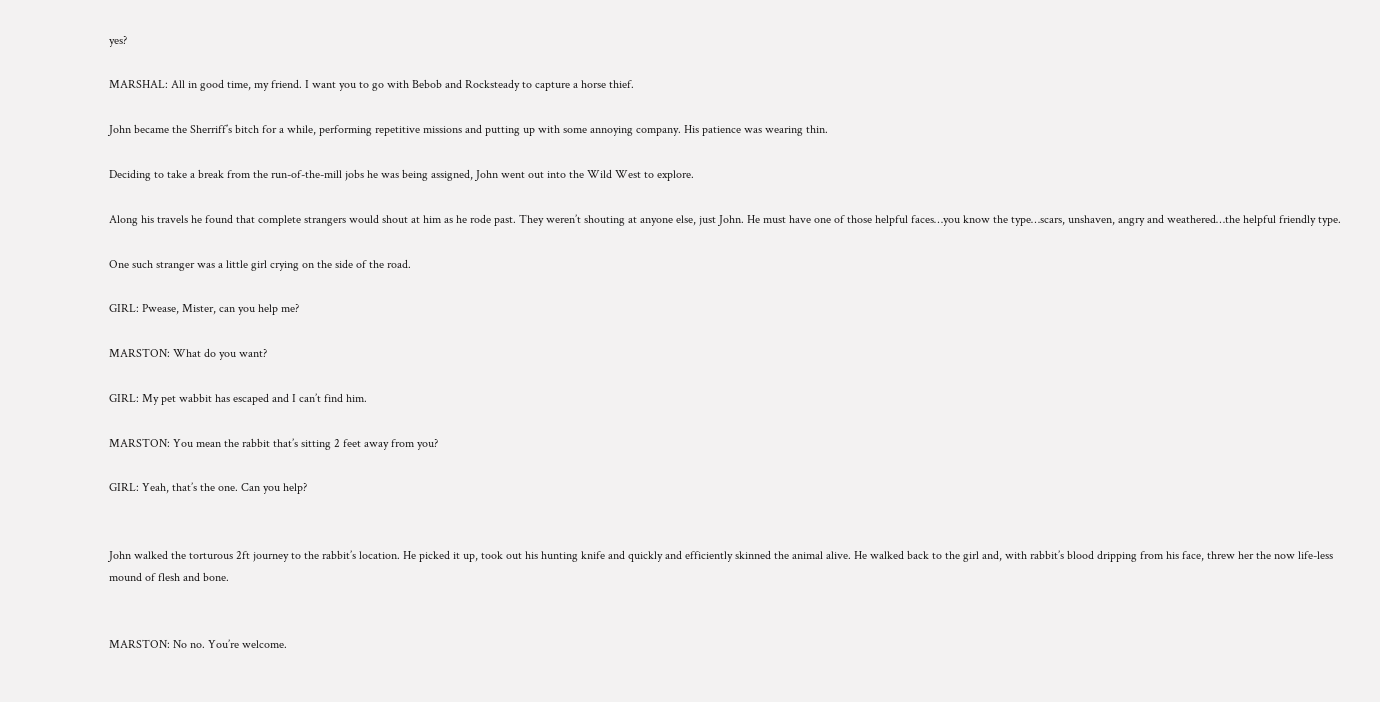yes?

MARSHAL: All in good time, my friend. I want you to go with Bebob and Rocksteady to capture a horse thief.

John became the Sherriff’s bitch for a while, performing repetitive missions and putting up with some annoying company. His patience was wearing thin.

Deciding to take a break from the run-of-the-mill jobs he was being assigned, John went out into the Wild West to explore.

Along his travels he found that complete strangers would shout at him as he rode past. They weren’t shouting at anyone else, just John. He must have one of those helpful faces…you know the type…scars, unshaven, angry and weathered…the helpful friendly type.

One such stranger was a little girl crying on the side of the road.

GIRL: Pwease, Mister, can you help me?

MARSTON: What do you want?

GIRL: My pet wabbit has escaped and I can’t find him.

MARSTON: You mean the rabbit that’s sitting 2 feet away from you?

GIRL: Yeah, that’s the one. Can you help?


John walked the torturous 2ft journey to the rabbit’s location. He picked it up, took out his hunting knife and quickly and efficiently skinned the animal alive. He walked back to the girl and, with rabbit’s blood dripping from his face, threw her the now life-less mound of flesh and bone.


MARSTON: No no. You’re welcome.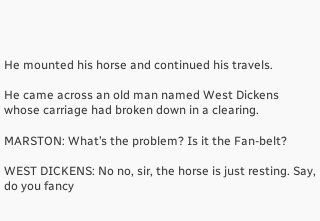He mounted his horse and continued his travels.

He came across an old man named West Dickens whose carriage had broken down in a clearing.

MARSTON: What’s the problem? Is it the Fan-belt?

WEST DICKENS: No no, sir, the horse is just resting. Say, do you fancy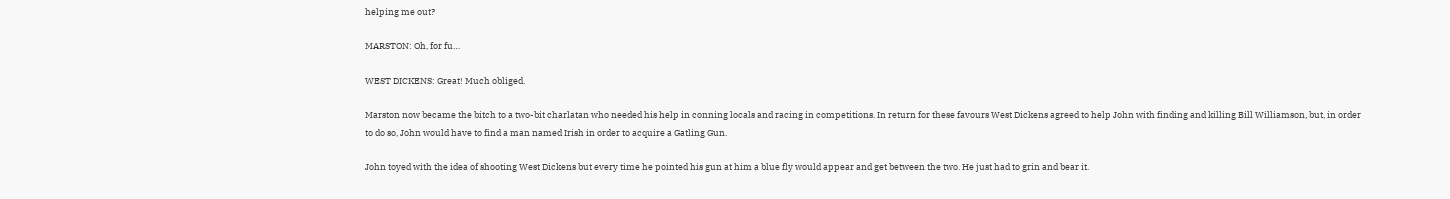helping me out?

MARSTON: Oh, for fu…

WEST DICKENS: Great! Much obliged.

Marston now became the bitch to a two-bit charlatan who needed his help in conning locals and racing in competitions. In return for these favours West Dickens agreed to help John with finding and killing Bill Williamson, but, in order to do so, John would have to find a man named Irish in order to acquire a Gatling Gun.

John toyed with the idea of shooting West Dickens but every time he pointed his gun at him a blue fly would appear and get between the two. He just had to grin and bear it.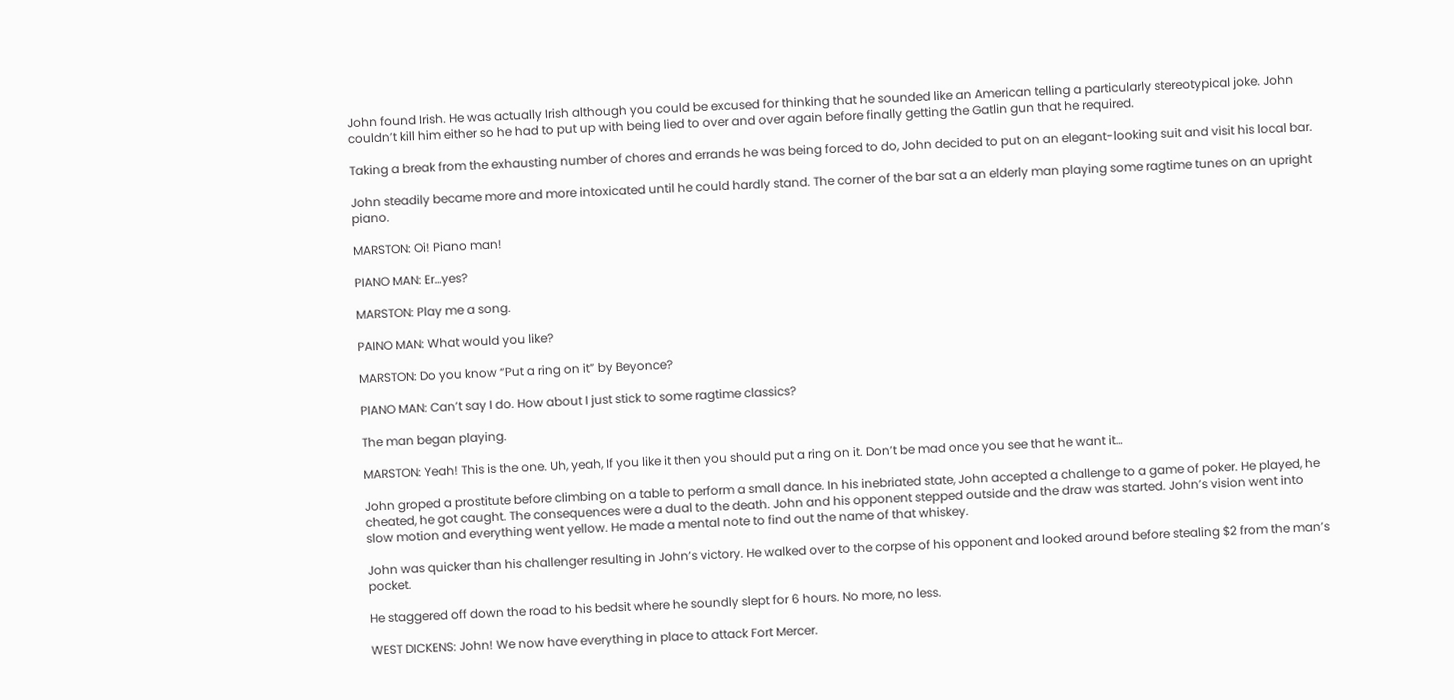John found Irish. He was actually Irish although you could be excused for thinking that he sounded like an American telling a particularly stereotypical joke. John couldn’t kill him either so he had to put up with being lied to over and over again before finally getting the Gatlin gun that he required.

Taking a break from the exhausting number of chores and errands he was being forced to do, John decided to put on an elegant-looking suit and visit his local bar.

John steadily became more and more intoxicated until he could hardly stand. The corner of the bar sat a an elderly man playing some ragtime tunes on an upright piano.

MARSTON: Oi! Piano man!

PIANO MAN: Er…yes?

MARSTON: Play me a song.

PAINO MAN: What would you like?

MARSTON: Do you know “Put a ring on it” by Beyonce?

PIANO MAN: Can’t say I do. How about I just stick to some ragtime classics?

The man began playing.

MARSTON: Yeah! This is the one. Uh, yeah, If you like it then you should put a ring on it. Don’t be mad once you see that he want it…

John groped a prostitute before climbing on a table to perform a small dance. In his inebriated state, John accepted a challenge to a game of poker. He played, he cheated, he got caught. The consequences were a dual to the death. John and his opponent stepped outside and the draw was started. John’s vision went into slow motion and everything went yellow. He made a mental note to find out the name of that whiskey.

John was quicker than his challenger resulting in John’s victory. He walked over to the corpse of his opponent and looked around before stealing $2 from the man’s pocket.

He staggered off down the road to his bedsit where he soundly slept for 6 hours. No more, no less.

WEST DICKENS: John! We now have everything in place to attack Fort Mercer.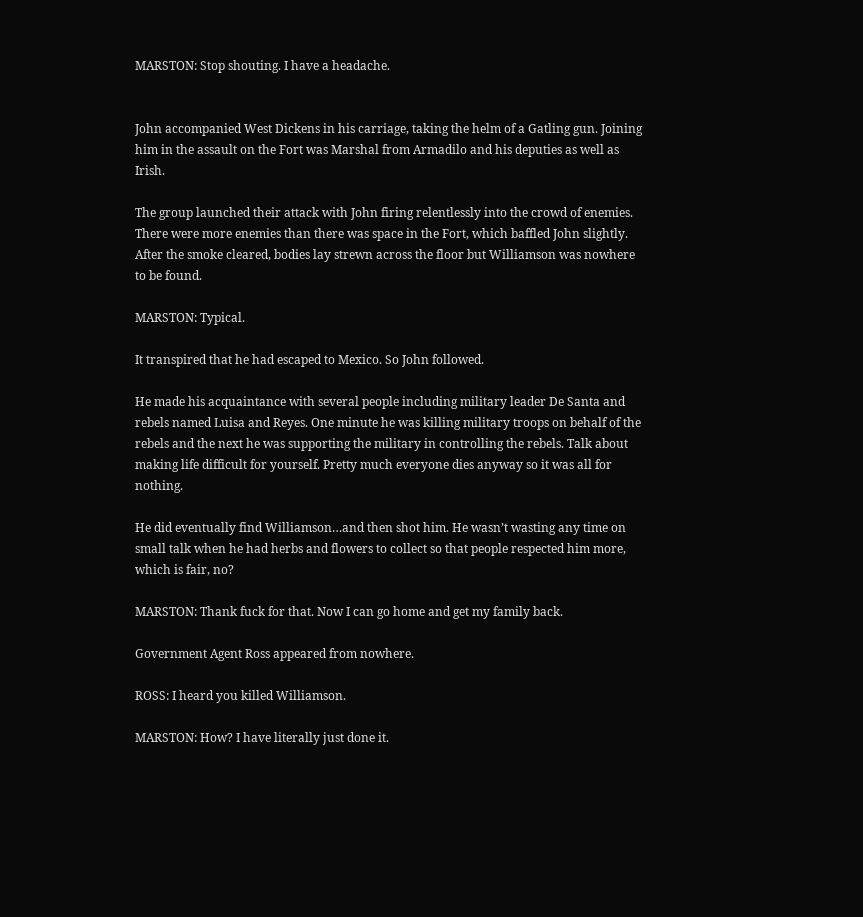MARSTON: Stop shouting. I have a headache.


John accompanied West Dickens in his carriage, taking the helm of a Gatling gun. Joining him in the assault on the Fort was Marshal from Armadilo and his deputies as well as Irish.

The group launched their attack with John firing relentlessly into the crowd of enemies. There were more enemies than there was space in the Fort, which baffled John slightly. After the smoke cleared, bodies lay strewn across the floor but Williamson was nowhere to be found.

MARSTON: Typical.

It transpired that he had escaped to Mexico. So John followed.

He made his acquaintance with several people including military leader De Santa and rebels named Luisa and Reyes. One minute he was killing military troops on behalf of the rebels and the next he was supporting the military in controlling the rebels. Talk about making life difficult for yourself. Pretty much everyone dies anyway so it was all for nothing.

He did eventually find Williamson…and then shot him. He wasn’t wasting any time on small talk when he had herbs and flowers to collect so that people respected him more, which is fair, no?

MARSTON: Thank fuck for that. Now I can go home and get my family back.

Government Agent Ross appeared from nowhere.

ROSS: I heard you killed Williamson.

MARSTON: How? I have literally just done it.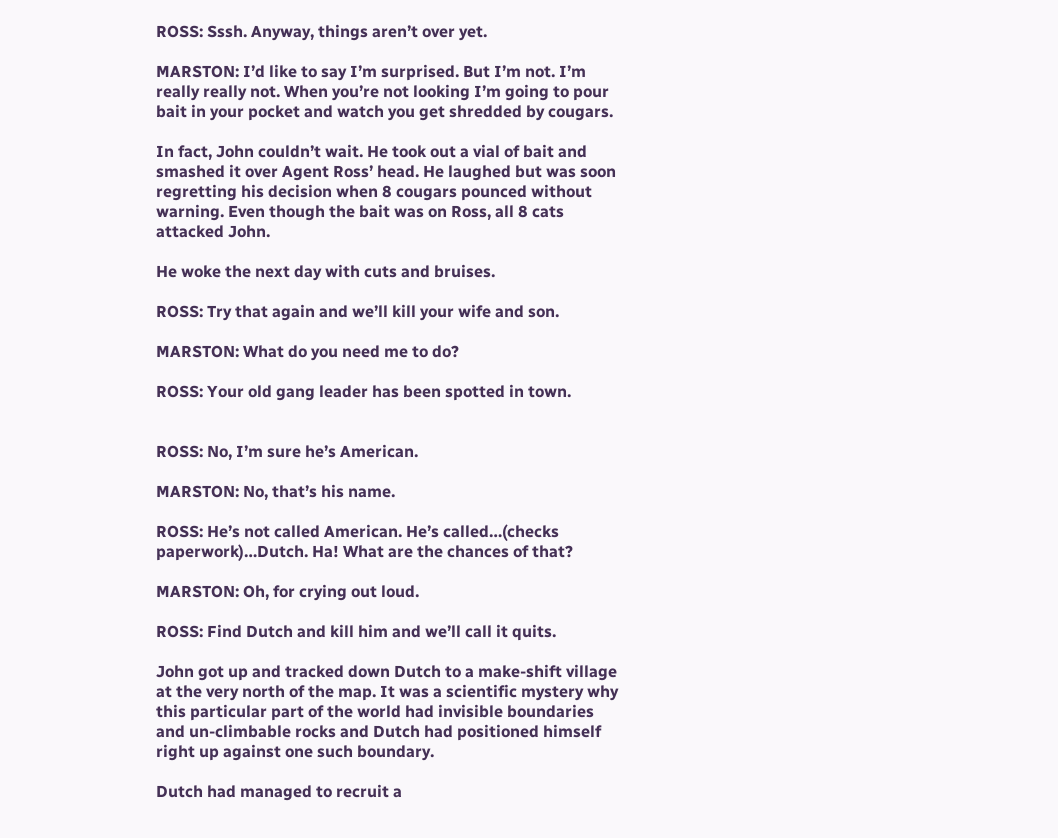ROSS: Sssh. Anyway, things aren’t over yet.

MARSTON: I’d like to say I’m surprised. But I’m not. I’m really really not. When you’re not looking I’m going to pour bait in your pocket and watch you get shredded by cougars.

In fact, John couldn’t wait. He took out a vial of bait and smashed it over Agent Ross’ head. He laughed but was soon regretting his decision when 8 cougars pounced without warning. Even though the bait was on Ross, all 8 cats attacked John.

He woke the next day with cuts and bruises.

ROSS: Try that again and we’ll kill your wife and son.

MARSTON: What do you need me to do?

ROSS: Your old gang leader has been spotted in town.


ROSS: No, I’m sure he’s American.

MARSTON: No, that’s his name.

ROSS: He’s not called American. He’s called…(checks paperwork)…Dutch. Ha! What are the chances of that?

MARSTON: Oh, for crying out loud.

ROSS: Find Dutch and kill him and we’ll call it quits.

John got up and tracked down Dutch to a make-shift village at the very north of the map. It was a scientific mystery why this particular part of the world had invisible boundaries and un-climbable rocks and Dutch had positioned himself right up against one such boundary.

Dutch had managed to recruit a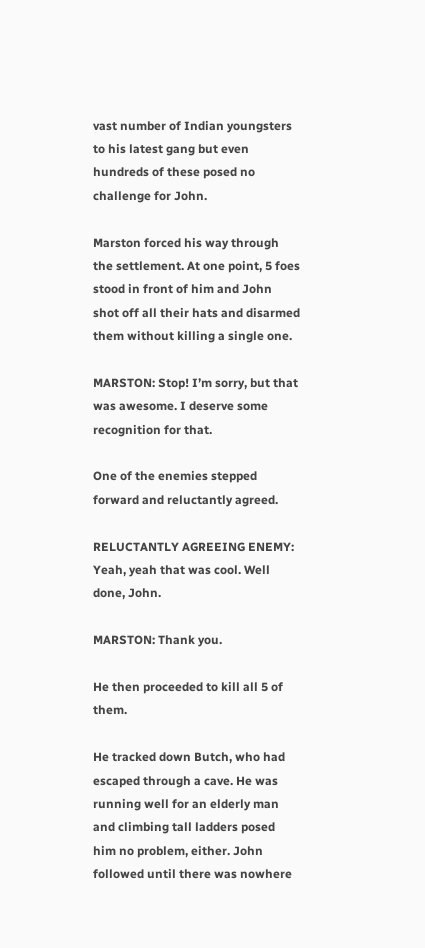vast number of Indian youngsters to his latest gang but even hundreds of these posed no challenge for John.

Marston forced his way through the settlement. At one point, 5 foes stood in front of him and John shot off all their hats and disarmed them without killing a single one.

MARSTON: Stop! I’m sorry, but that was awesome. I deserve some recognition for that.

One of the enemies stepped forward and reluctantly agreed.

RELUCTANTLY AGREEING ENEMY: Yeah, yeah that was cool. Well done, John.

MARSTON: Thank you.

He then proceeded to kill all 5 of them.

He tracked down Butch, who had escaped through a cave. He was running well for an elderly man and climbing tall ladders posed him no problem, either. John followed until there was nowhere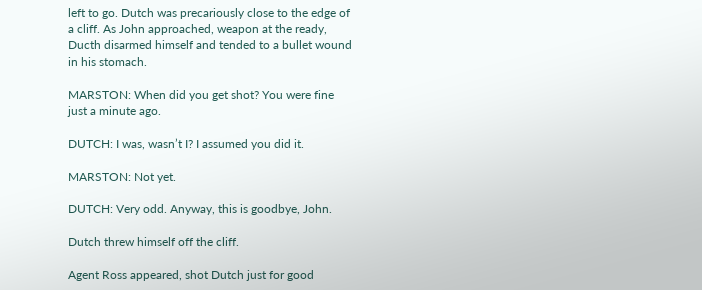left to go. Dutch was precariously close to the edge of a cliff. As John approached, weapon at the ready, Ducth disarmed himself and tended to a bullet wound in his stomach.

MARSTON: When did you get shot? You were fine just a minute ago.

DUTCH: I was, wasn’t I? I assumed you did it.

MARSTON: Not yet.

DUTCH: Very odd. Anyway, this is goodbye, John.

Dutch threw himself off the cliff.

Agent Ross appeared, shot Dutch just for good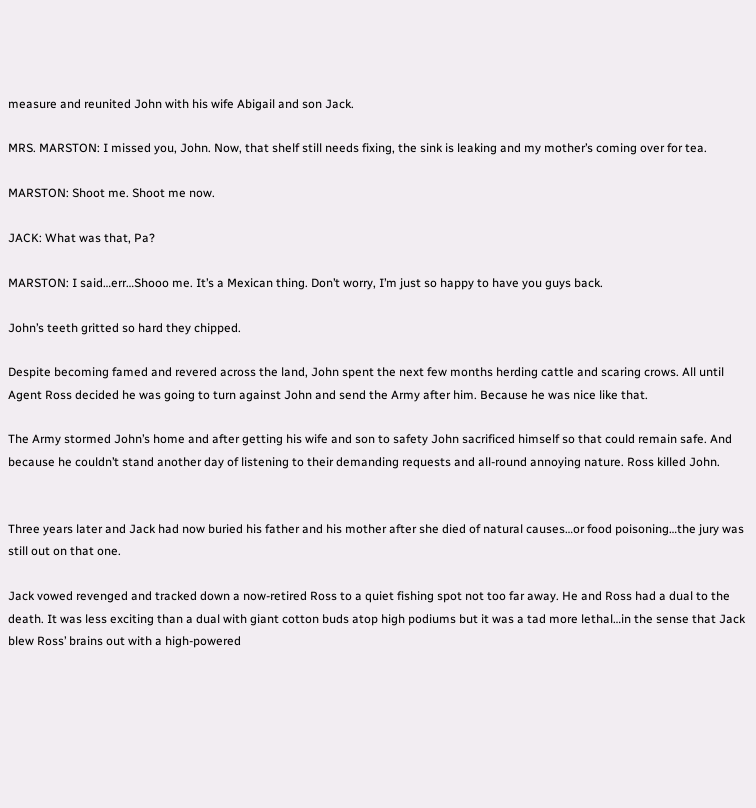measure and reunited John with his wife Abigail and son Jack.

MRS. MARSTON: I missed you, John. Now, that shelf still needs fixing, the sink is leaking and my mother’s coming over for tea.

MARSTON: Shoot me. Shoot me now.

JACK: What was that, Pa?

MARSTON: I said…err…Shooo me. It’s a Mexican thing. Don’t worry, I’m just so happy to have you guys back.

John’s teeth gritted so hard they chipped.

Despite becoming famed and revered across the land, John spent the next few months herding cattle and scaring crows. All until Agent Ross decided he was going to turn against John and send the Army after him. Because he was nice like that.

The Army stormed John’s home and after getting his wife and son to safety John sacrificed himself so that could remain safe. And because he couldn’t stand another day of listening to their demanding requests and all-round annoying nature. Ross killed John.


Three years later and Jack had now buried his father and his mother after she died of natural causes…or food poisoning…the jury was still out on that one.

Jack vowed revenged and tracked down a now-retired Ross to a quiet fishing spot not too far away. He and Ross had a dual to the death. It was less exciting than a dual with giant cotton buds atop high podiums but it was a tad more lethal…in the sense that Jack blew Ross’ brains out with a high-powered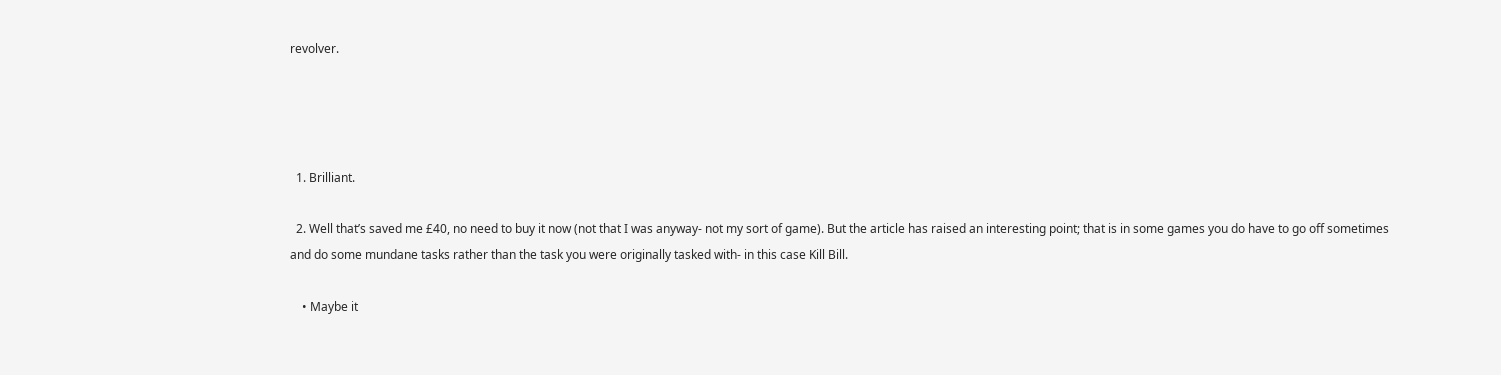revolver.




  1. Brilliant.

  2. Well that’s saved me £40, no need to buy it now (not that I was anyway- not my sort of game). But the article has raised an interesting point; that is in some games you do have to go off sometimes and do some mundane tasks rather than the task you were originally tasked with- in this case Kill Bill.

    • Maybe it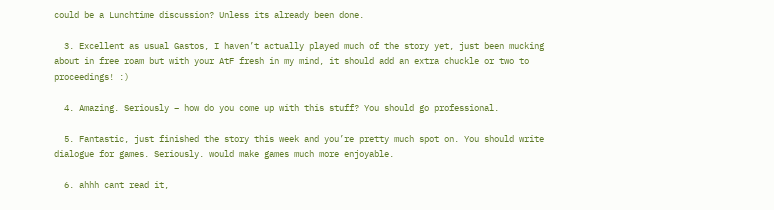could be a Lunchtime discussion? Unless its already been done.

  3. Excellent as usual Gastos, I haven’t actually played much of the story yet, just been mucking about in free roam but with your AtF fresh in my mind, it should add an extra chuckle or two to proceedings! :)

  4. Amazing. Seriously – how do you come up with this stuff? You should go professional.

  5. Fantastic, just finished the story this week and you’re pretty much spot on. You should write dialogue for games. Seriously. would make games much more enjoyable.

  6. ahhh cant read it,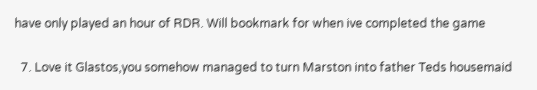have only played an hour of RDR. Will bookmark for when ive completed the game

  7. Love it Glastos,you somehow managed to turn Marston into father Teds housemaid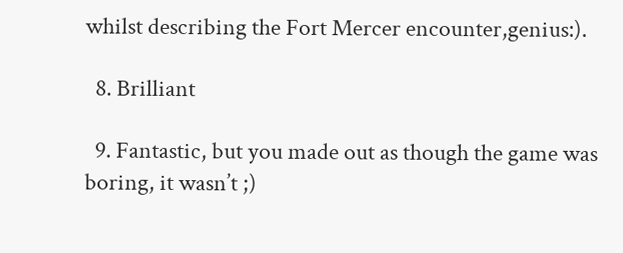whilst describing the Fort Mercer encounter,genius:).

  8. Brilliant

  9. Fantastic, but you made out as though the game was boring, it wasn’t ;)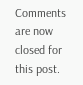Comments are now closed for this post.